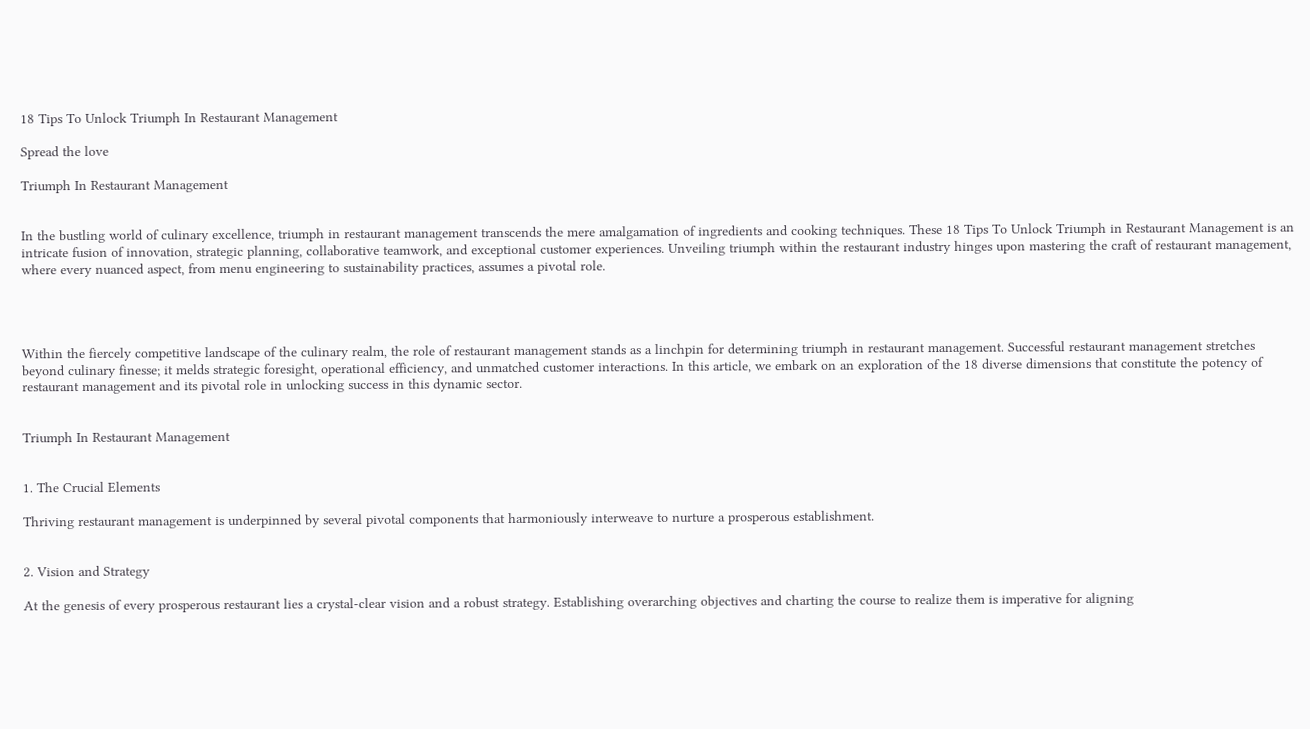18 Tips To Unlock Triumph In Restaurant Management

Spread the love

Triumph In Restaurant Management


In the bustling world of culinary excellence, triumph in restaurant management transcends the mere amalgamation of ingredients and cooking techniques. These 18 Tips To Unlock Triumph in Restaurant Management is an intricate fusion of innovation, strategic planning, collaborative teamwork, and exceptional customer experiences. Unveiling triumph within the restaurant industry hinges upon mastering the craft of restaurant management, where every nuanced aspect, from menu engineering to sustainability practices, assumes a pivotal role.




Within the fiercely competitive landscape of the culinary realm, the role of restaurant management stands as a linchpin for determining triumph in restaurant management. Successful restaurant management stretches beyond culinary finesse; it melds strategic foresight, operational efficiency, and unmatched customer interactions. In this article, we embark on an exploration of the 18 diverse dimensions that constitute the potency of restaurant management and its pivotal role in unlocking success in this dynamic sector.


Triumph In Restaurant Management


1. The Crucial Elements

Thriving restaurant management is underpinned by several pivotal components that harmoniously interweave to nurture a prosperous establishment.


2. Vision and Strategy

At the genesis of every prosperous restaurant lies a crystal-clear vision and a robust strategy. Establishing overarching objectives and charting the course to realize them is imperative for aligning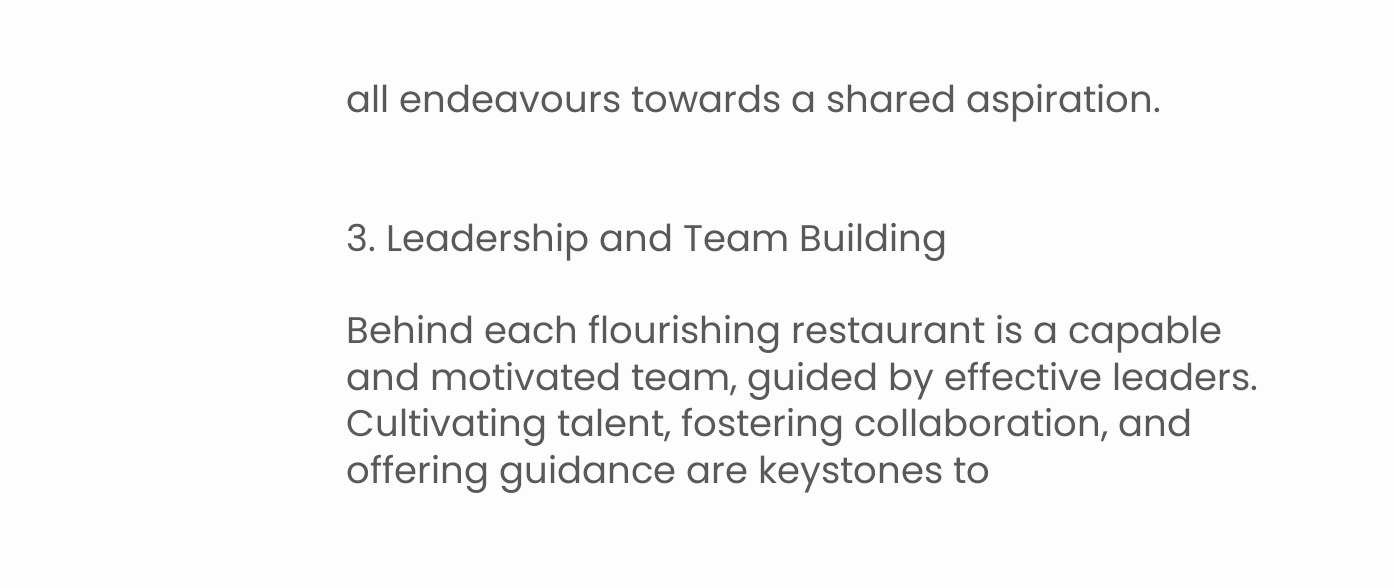all endeavours towards a shared aspiration.


3. Leadership and Team Building

Behind each flourishing restaurant is a capable and motivated team, guided by effective leaders. Cultivating talent, fostering collaboration, and offering guidance are keystones to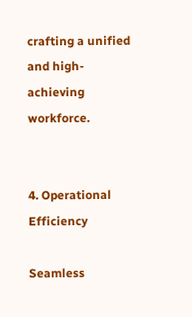crafting a unified and high-achieving workforce.


4. Operational Efficiency

Seamless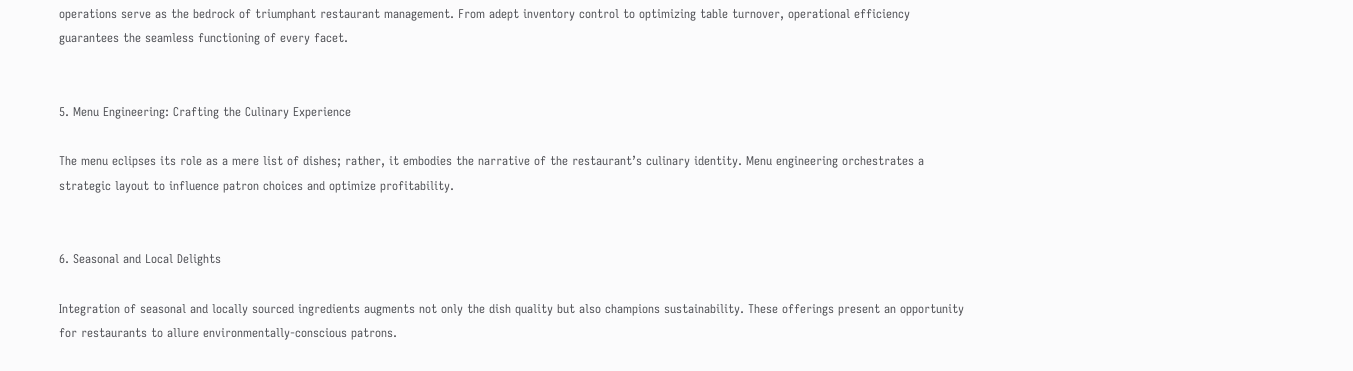operations serve as the bedrock of triumphant restaurant management. From adept inventory control to optimizing table turnover, operational efficiency guarantees the seamless functioning of every facet.


5. Menu Engineering: Crafting the Culinary Experience

The menu eclipses its role as a mere list of dishes; rather, it embodies the narrative of the restaurant’s culinary identity. Menu engineering orchestrates a strategic layout to influence patron choices and optimize profitability.


6. Seasonal and Local Delights

Integration of seasonal and locally sourced ingredients augments not only the dish quality but also champions sustainability. These offerings present an opportunity for restaurants to allure environmentally-conscious patrons.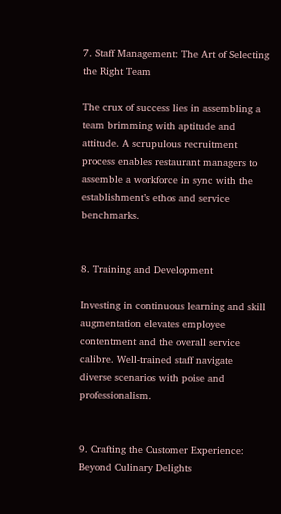7. Staff Management: The Art of Selecting the Right Team

The crux of success lies in assembling a team brimming with aptitude and attitude. A scrupulous recruitment process enables restaurant managers to assemble a workforce in sync with the establishment’s ethos and service benchmarks.


8. Training and Development

Investing in continuous learning and skill augmentation elevates employee contentment and the overall service calibre. Well-trained staff navigate diverse scenarios with poise and professionalism.


9. Crafting the Customer Experience: Beyond Culinary Delights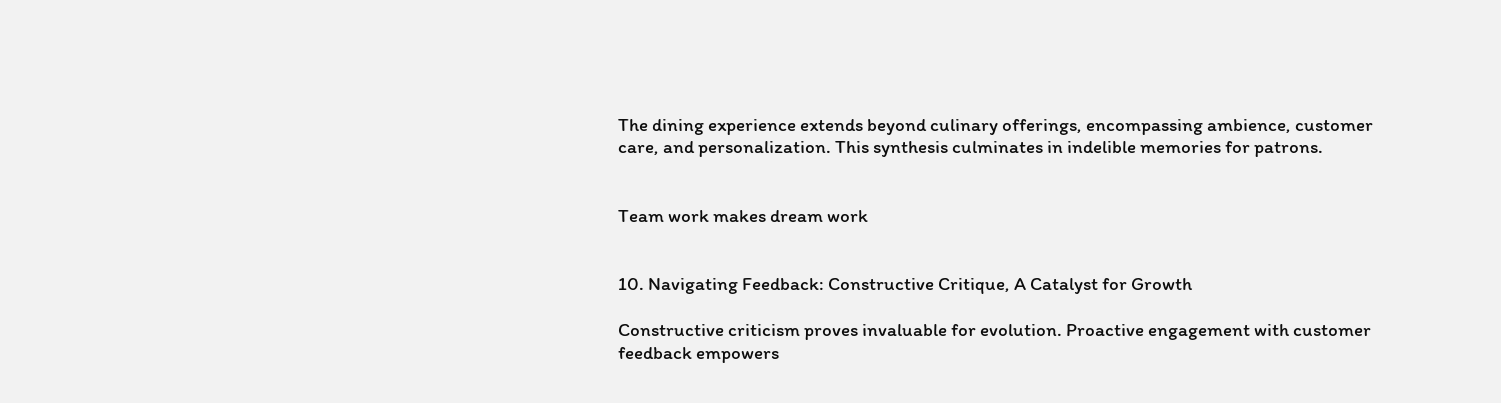The dining experience extends beyond culinary offerings, encompassing ambience, customer care, and personalization. This synthesis culminates in indelible memories for patrons.


Team work makes dream work


10. Navigating Feedback: Constructive Critique, A Catalyst for Growth

Constructive criticism proves invaluable for evolution. Proactive engagement with customer feedback empowers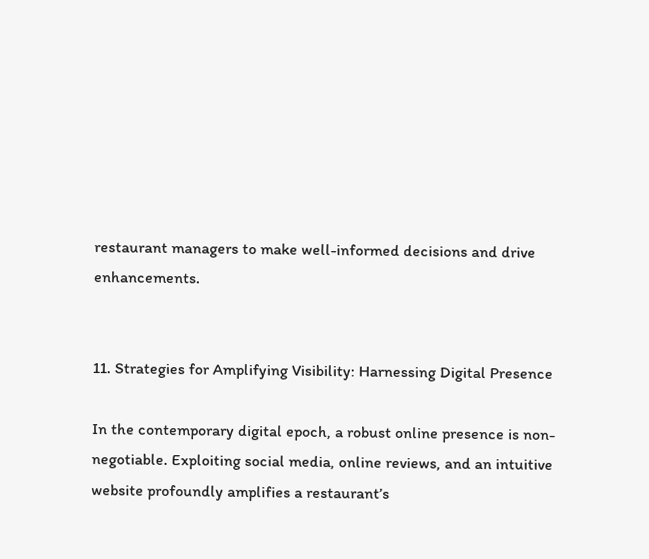restaurant managers to make well-informed decisions and drive enhancements.


11. Strategies for Amplifying Visibility: Harnessing Digital Presence

In the contemporary digital epoch, a robust online presence is non-negotiable. Exploiting social media, online reviews, and an intuitive website profoundly amplifies a restaurant’s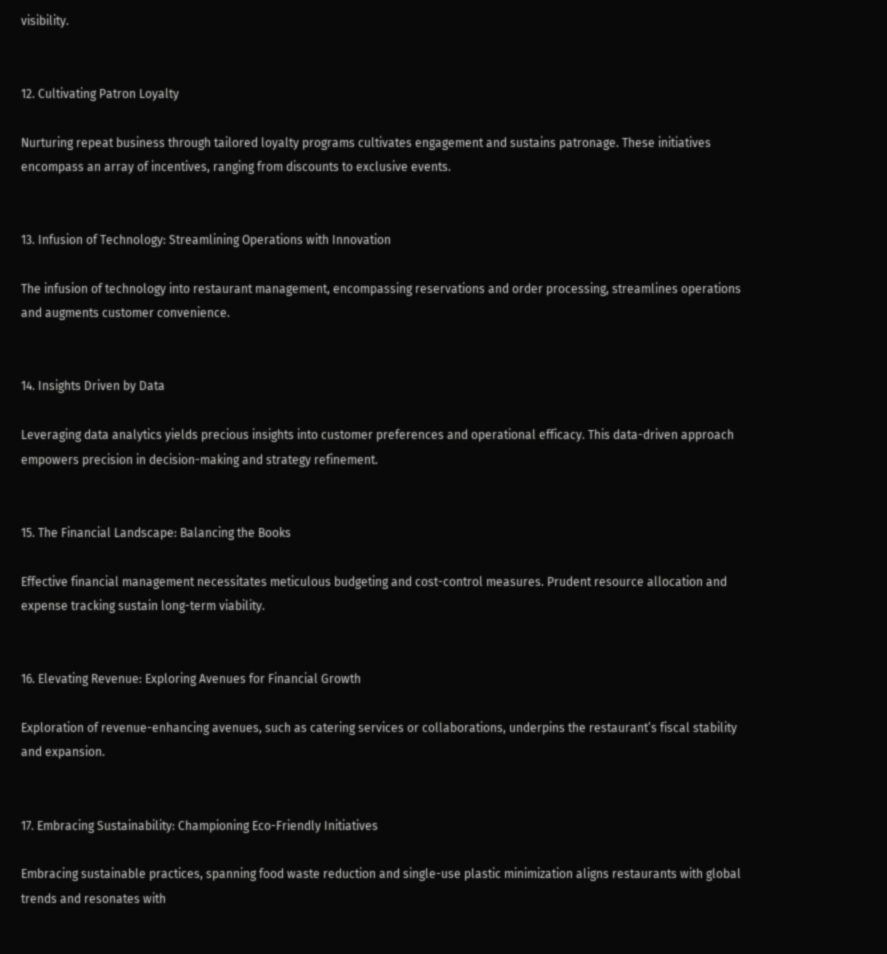visibility.


12. Cultivating Patron Loyalty

Nurturing repeat business through tailored loyalty programs cultivates engagement and sustains patronage. These initiatives encompass an array of incentives, ranging from discounts to exclusive events.


13. Infusion of Technology: Streamlining Operations with Innovation

The infusion of technology into restaurant management, encompassing reservations and order processing, streamlines operations and augments customer convenience.


14. Insights Driven by Data

Leveraging data analytics yields precious insights into customer preferences and operational efficacy. This data-driven approach empowers precision in decision-making and strategy refinement.


15. The Financial Landscape: Balancing the Books

Effective financial management necessitates meticulous budgeting and cost-control measures. Prudent resource allocation and expense tracking sustain long-term viability.


16. Elevating Revenue: Exploring Avenues for Financial Growth

Exploration of revenue-enhancing avenues, such as catering services or collaborations, underpins the restaurant’s fiscal stability and expansion.


17. Embracing Sustainability: Championing Eco-Friendly Initiatives

Embracing sustainable practices, spanning food waste reduction and single-use plastic minimization aligns restaurants with global trends and resonates with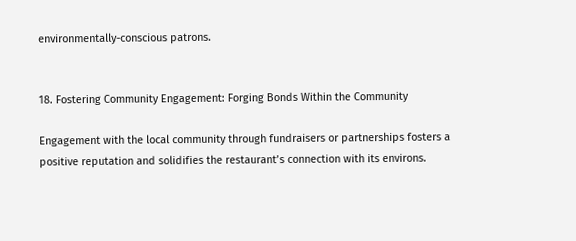environmentally-conscious patrons.


18. Fostering Community Engagement: Forging Bonds Within the Community

Engagement with the local community through fundraisers or partnerships fosters a positive reputation and solidifies the restaurant’s connection with its environs.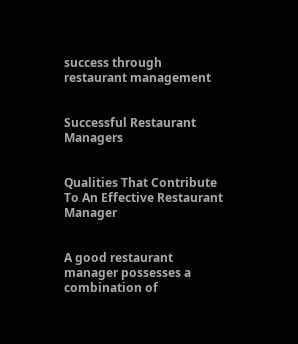success through restaurant management


Successful Restaurant Managers


Qualities That Contribute To An Effective Restaurant Manager


A good restaurant manager possesses a combination of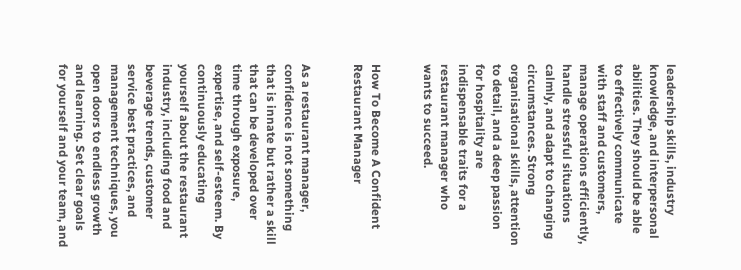leadership skills, industry knowledge, and interpersonal abilities. They should be able to effectively communicate with staff and customers, manage operations efficiently, handle stressful situations calmly, and adapt to changing circumstances. Strong organisational skills, attention to detail, and a deep passion for hospitality are indispensable traits for a restaurant manager who wants to succeed.


How To Become A Confident Restaurant Manager


As a restaurant manager, confidence is not something that is innate but rather a skill that can be developed over time through exposure, expertise, and self-esteem. By continuously educating yourself about the restaurant industry, including food and beverage trends, customer service best practices, and management techniques, you open doors to endless growth and learning. Set clear goals for yourself and your team, and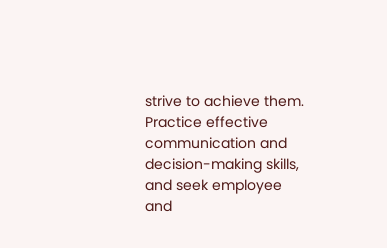strive to achieve them. Practice effective communication and decision-making skills, and seek employee and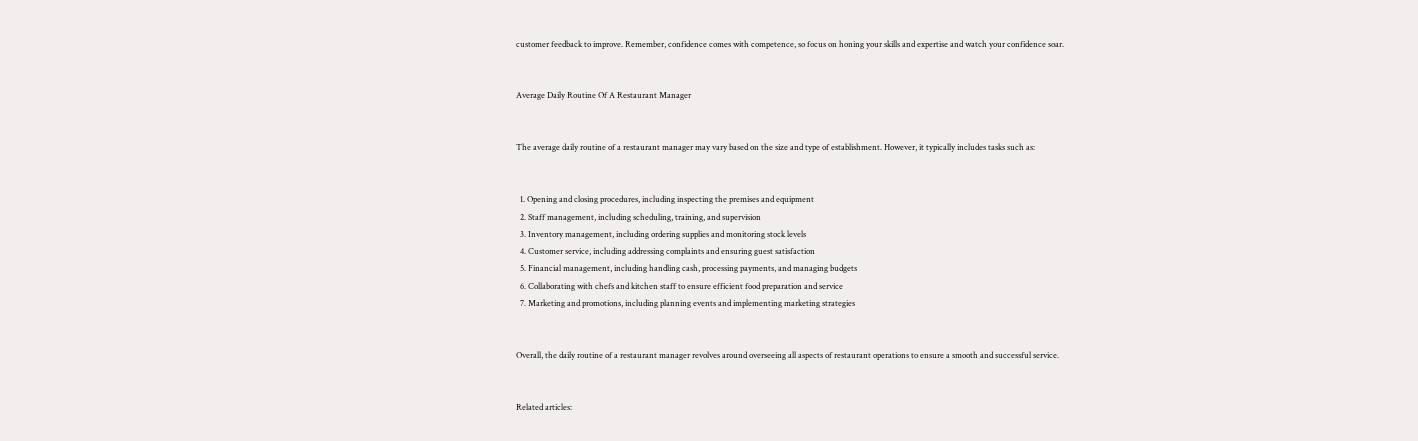customer feedback to improve. Remember, confidence comes with competence, so focus on honing your skills and expertise and watch your confidence soar.


Average Daily Routine Of A Restaurant Manager


The average daily routine of a restaurant manager may vary based on the size and type of establishment. However, it typically includes tasks such as:


  1. Opening and closing procedures, including inspecting the premises and equipment
  2. Staff management, including scheduling, training, and supervision
  3. Inventory management, including ordering supplies and monitoring stock levels
  4. Customer service, including addressing complaints and ensuring guest satisfaction
  5. Financial management, including handling cash, processing payments, and managing budgets
  6. Collaborating with chefs and kitchen staff to ensure efficient food preparation and service
  7. Marketing and promotions, including planning events and implementing marketing strategies


Overall, the daily routine of a restaurant manager revolves around overseeing all aspects of restaurant operations to ensure a smooth and successful service.


Related articles: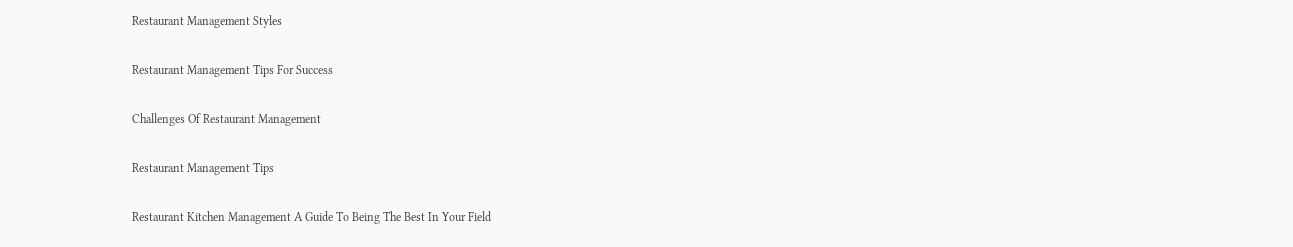Restaurant Management Styles

Restaurant Management Tips For Success

Challenges Of Restaurant Management

Restaurant Management Tips

Restaurant Kitchen Management A Guide To Being The Best In Your Field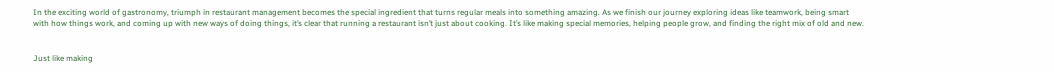In the exciting world of gastronomy, triumph in restaurant management becomes the special ingredient that turns regular meals into something amazing. As we finish our journey exploring ideas like teamwork, being smart with how things work, and coming up with new ways of doing things, it’s clear that running a restaurant isn’t just about cooking. It’s like making special memories, helping people grow, and finding the right mix of old and new.


Just like making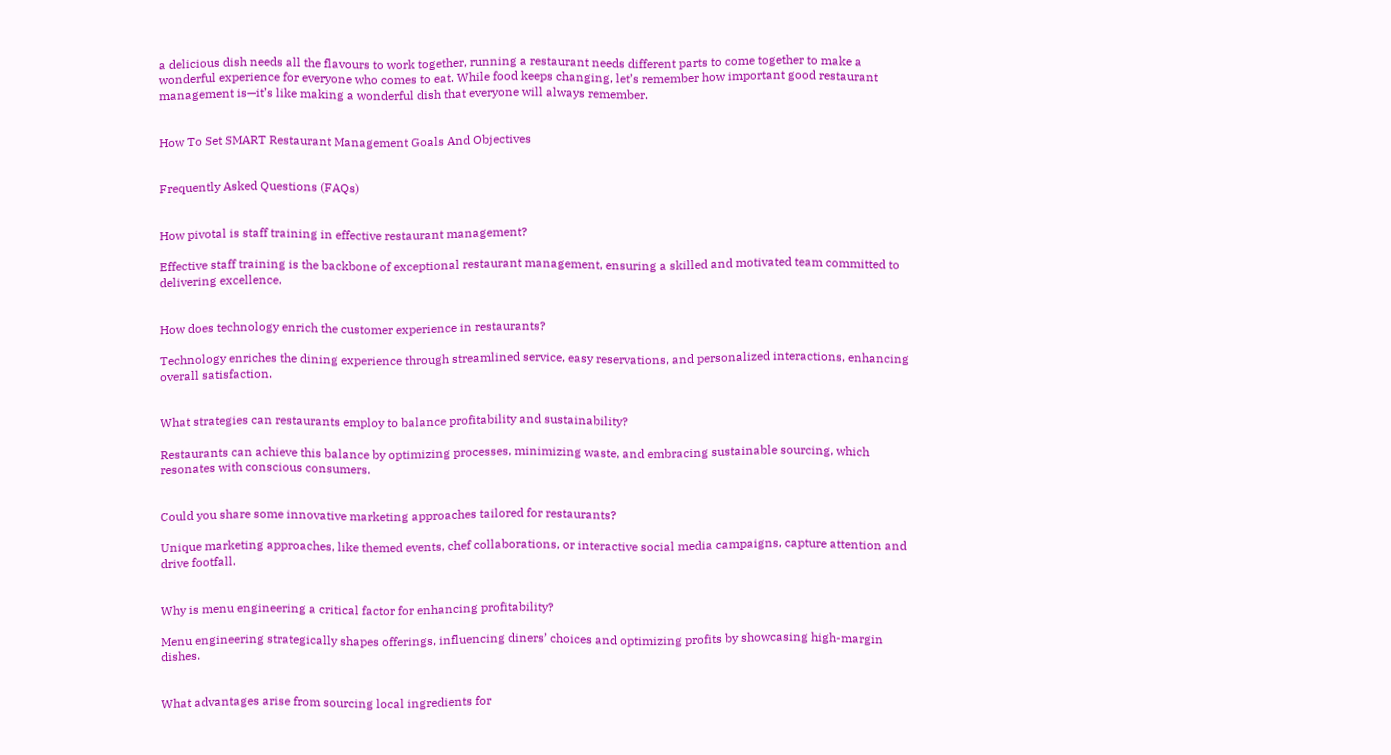a delicious dish needs all the flavours to work together, running a restaurant needs different parts to come together to make a wonderful experience for everyone who comes to eat. While food keeps changing, let’s remember how important good restaurant management is—it’s like making a wonderful dish that everyone will always remember.


How To Set SMART Restaurant Management Goals And Objectives


Frequently Asked Questions (FAQs)


How pivotal is staff training in effective restaurant management?

Effective staff training is the backbone of exceptional restaurant management, ensuring a skilled and motivated team committed to delivering excellence.


How does technology enrich the customer experience in restaurants?

Technology enriches the dining experience through streamlined service, easy reservations, and personalized interactions, enhancing overall satisfaction.


What strategies can restaurants employ to balance profitability and sustainability?

Restaurants can achieve this balance by optimizing processes, minimizing waste, and embracing sustainable sourcing, which resonates with conscious consumers.


Could you share some innovative marketing approaches tailored for restaurants?

Unique marketing approaches, like themed events, chef collaborations, or interactive social media campaigns, capture attention and drive footfall.


Why is menu engineering a critical factor for enhancing profitability?

Menu engineering strategically shapes offerings, influencing diners’ choices and optimizing profits by showcasing high-margin dishes.


What advantages arise from sourcing local ingredients for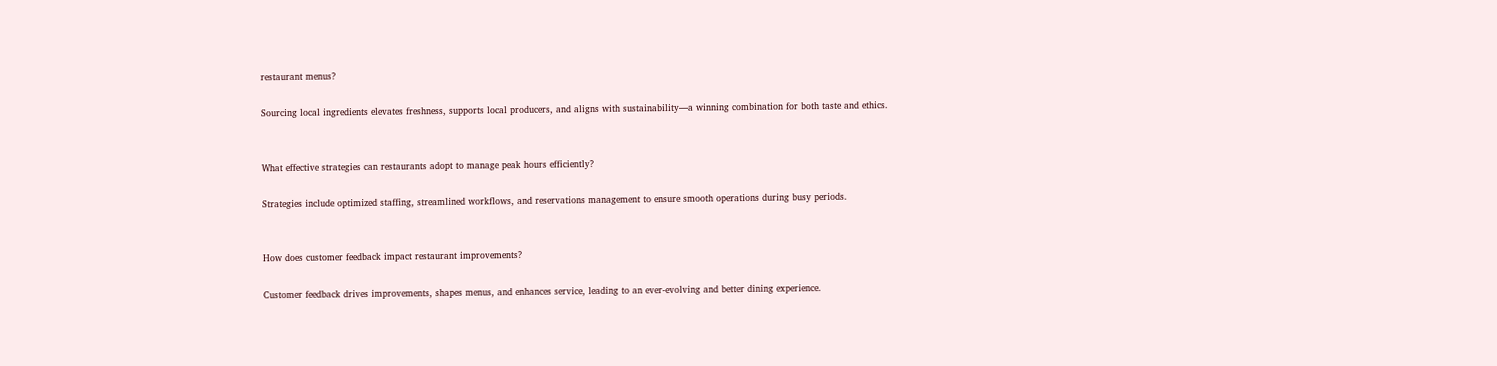restaurant menus?

Sourcing local ingredients elevates freshness, supports local producers, and aligns with sustainability—a winning combination for both taste and ethics.


What effective strategies can restaurants adopt to manage peak hours efficiently?

Strategies include optimized staffing, streamlined workflows, and reservations management to ensure smooth operations during busy periods.


How does customer feedback impact restaurant improvements?

Customer feedback drives improvements, shapes menus, and enhances service, leading to an ever-evolving and better dining experience.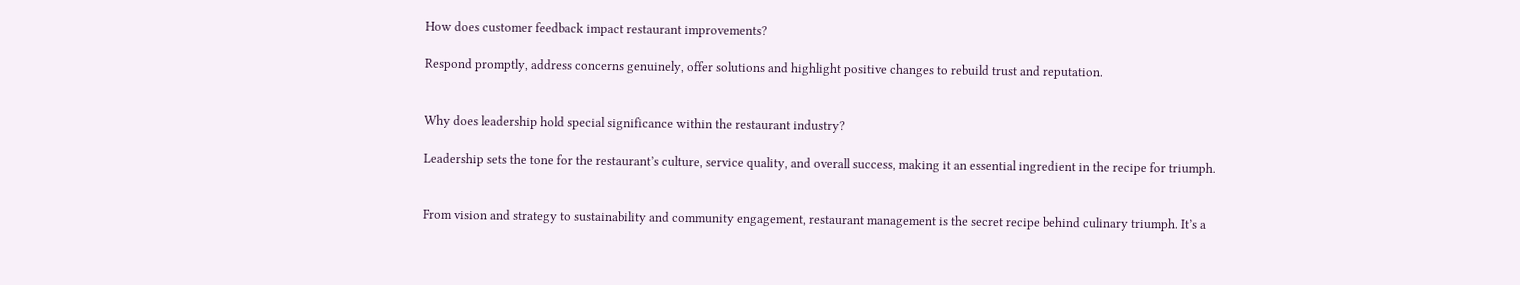How does customer feedback impact restaurant improvements?

Respond promptly, address concerns genuinely, offer solutions and highlight positive changes to rebuild trust and reputation.


Why does leadership hold special significance within the restaurant industry?

Leadership sets the tone for the restaurant’s culture, service quality, and overall success, making it an essential ingredient in the recipe for triumph.


From vision and strategy to sustainability and community engagement, restaurant management is the secret recipe behind culinary triumph. It’s a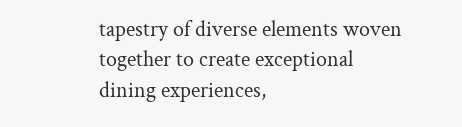tapestry of diverse elements woven together to create exceptional dining experiences,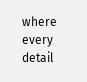where every detail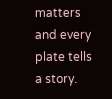matters and every plate tells a story.